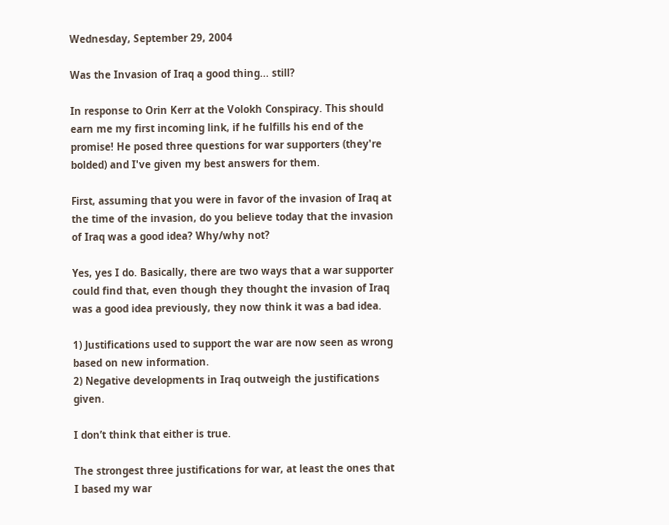Wednesday, September 29, 2004

Was the Invasion of Iraq a good thing... still?

In response to Orin Kerr at the Volokh Conspiracy. This should earn me my first incoming link, if he fulfills his end of the promise! He posed three questions for war supporters (they're bolded) and I've given my best answers for them.

First, assuming that you were in favor of the invasion of Iraq at the time of the invasion, do you believe today that the invasion of Iraq was a good idea? Why/why not?

Yes, yes I do. Basically, there are two ways that a war supporter could find that, even though they thought the invasion of Iraq was a good idea previously, they now think it was a bad idea.

1) Justifications used to support the war are now seen as wrong based on new information.
2) Negative developments in Iraq outweigh the justifications given.

I don’t think that either is true.

The strongest three justifications for war, at least the ones that I based my war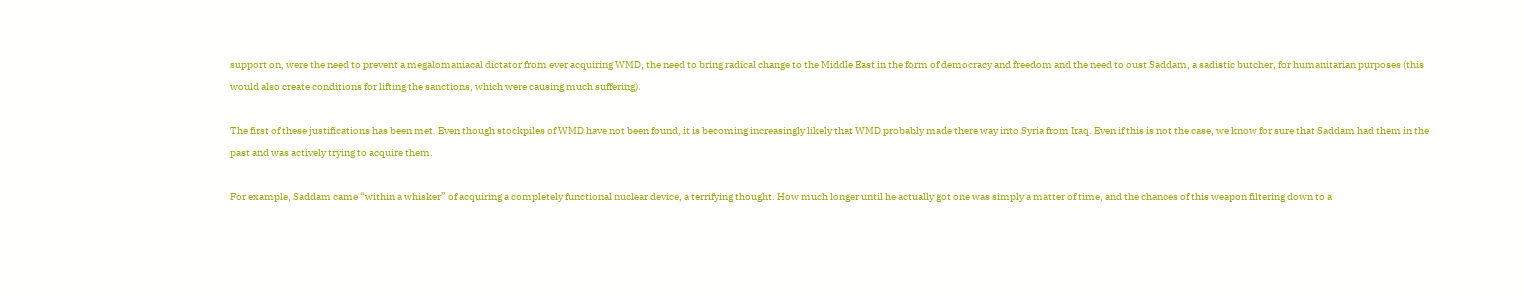support on, were the need to prevent a megalomaniacal dictator from ever acquiring WMD, the need to bring radical change to the Middle East in the form of democracy and freedom and the need to oust Saddam, a sadistic butcher, for humanitarian purposes (this would also create conditions for lifting the sanctions, which were causing much suffering).

The first of these justifications has been met. Even though stockpiles of WMD have not been found, it is becoming increasingly likely that WMD probably made there way into Syria from Iraq. Even if this is not the case, we know for sure that Saddam had them in the past and was actively trying to acquire them.

For example, Saddam came “within a whisker” of acquiring a completely functional nuclear device, a terrifying thought. How much longer until he actually got one was simply a matter of time, and the chances of this weapon filtering down to a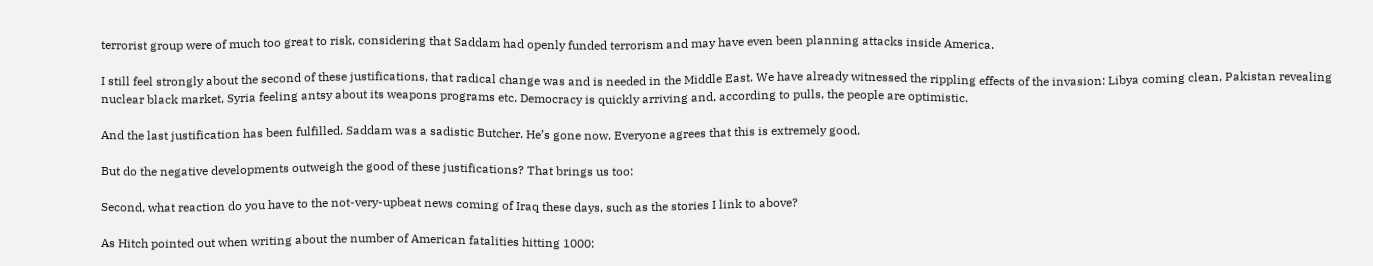terrorist group were of much too great to risk, considering that Saddam had openly funded terrorism and may have even been planning attacks inside America.

I still feel strongly about the second of these justifications, that radical change was and is needed in the Middle East. We have already witnessed the rippling effects of the invasion: Libya coming clean, Pakistan revealing nuclear black market, Syria feeling antsy about its weapons programs etc. Democracy is quickly arriving and, according to pulls, the people are optimistic.

And the last justification has been fulfilled. Saddam was a sadistic Butcher. He’s gone now. Everyone agrees that this is extremely good.

But do the negative developments outweigh the good of these justifications? That brings us too:

Second, what reaction do you have to the not-very-upbeat news coming of Iraq these days, such as the stories I link to above?

As Hitch pointed out when writing about the number of American fatalities hitting 1000: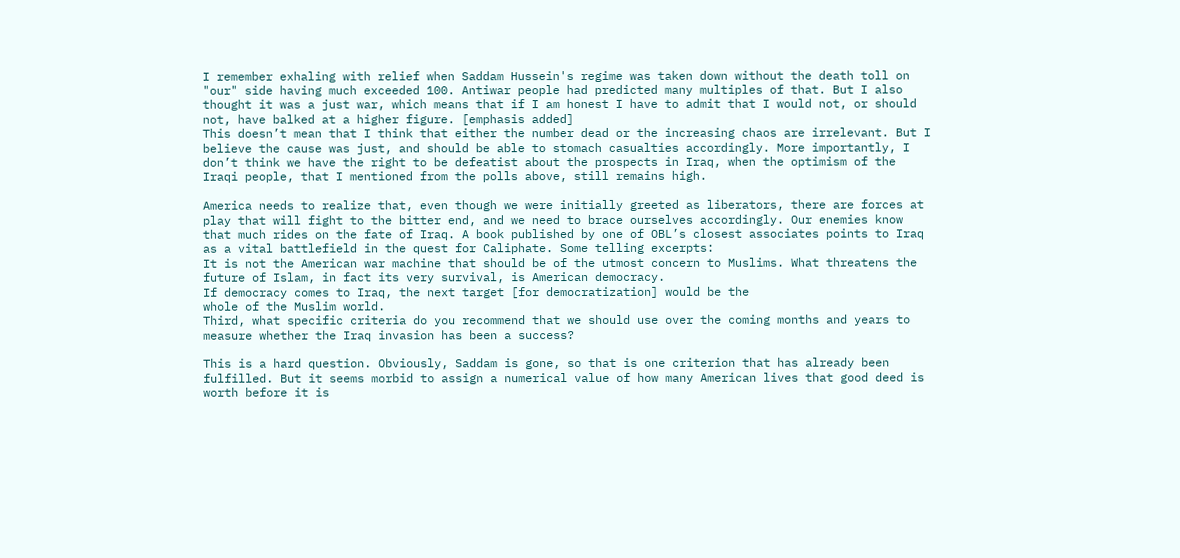I remember exhaling with relief when Saddam Hussein's regime was taken down without the death toll on "our" side having much exceeded 100. Antiwar people had predicted many multiples of that. But I also thought it was a just war, which means that if I am honest I have to admit that I would not, or should not, have balked at a higher figure. [emphasis added]
This doesn’t mean that I think that either the number dead or the increasing chaos are irrelevant. But I believe the cause was just, and should be able to stomach casualties accordingly. More importantly, I don’t think we have the right to be defeatist about the prospects in Iraq, when the optimism of the Iraqi people, that I mentioned from the polls above, still remains high.

America needs to realize that, even though we were initially greeted as liberators, there are forces at play that will fight to the bitter end, and we need to brace ourselves accordingly. Our enemies know that much rides on the fate of Iraq. A book published by one of OBL’s closest associates points to Iraq as a vital battlefield in the quest for Caliphate. Some telling excerpts:
It is not the American war machine that should be of the utmost concern to Muslims. What threatens the future of Islam, in fact its very survival, is American democracy.
If democracy comes to Iraq, the next target [for democratization] would be the
whole of the Muslim world.
Third, what specific criteria do you recommend that we should use over the coming months and years to measure whether the Iraq invasion has been a success?

This is a hard question. Obviously, Saddam is gone, so that is one criterion that has already been fulfilled. But it seems morbid to assign a numerical value of how many American lives that good deed is worth before it is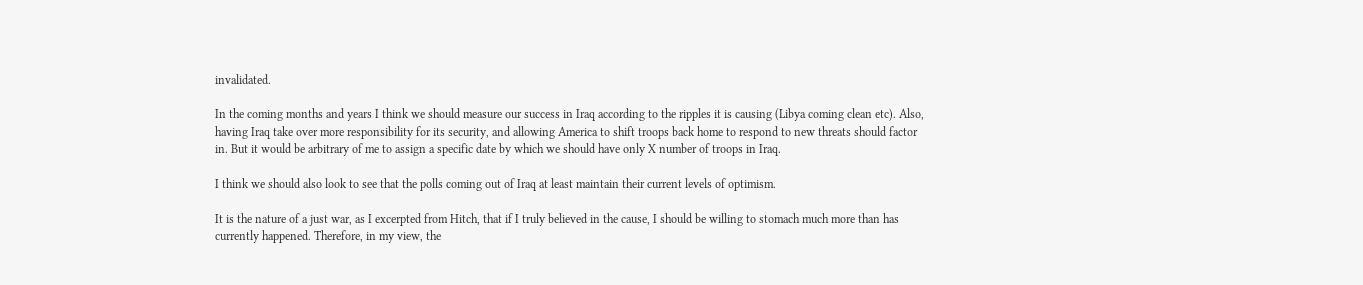invalidated.

In the coming months and years I think we should measure our success in Iraq according to the ripples it is causing (Libya coming clean etc). Also, having Iraq take over more responsibility for its security, and allowing America to shift troops back home to respond to new threats should factor in. But it would be arbitrary of me to assign a specific date by which we should have only X number of troops in Iraq.

I think we should also look to see that the polls coming out of Iraq at least maintain their current levels of optimism.

It is the nature of a just war, as I excerpted from Hitch, that if I truly believed in the cause, I should be willing to stomach much more than has currently happened. Therefore, in my view, the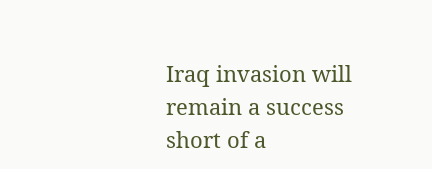Iraq invasion will remain a success short of a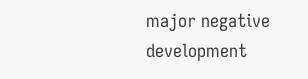major negative development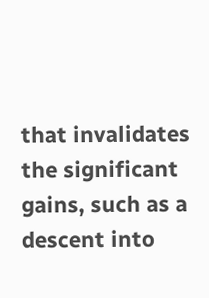that invalidates the significant gains, such as a descent into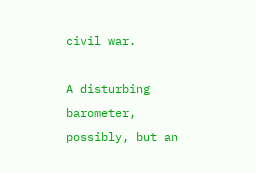civil war.

A disturbing barometer, possibly, but an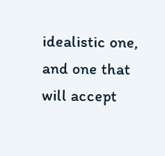idealistic one, and one that will accept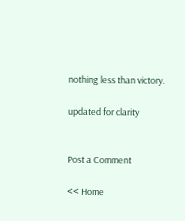nothing less than victory.

updated for clarity


Post a Comment

<< Home